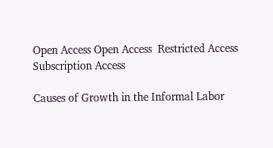Open Access Open Access  Restricted Access Subscription Access

Causes of Growth in the Informal Labor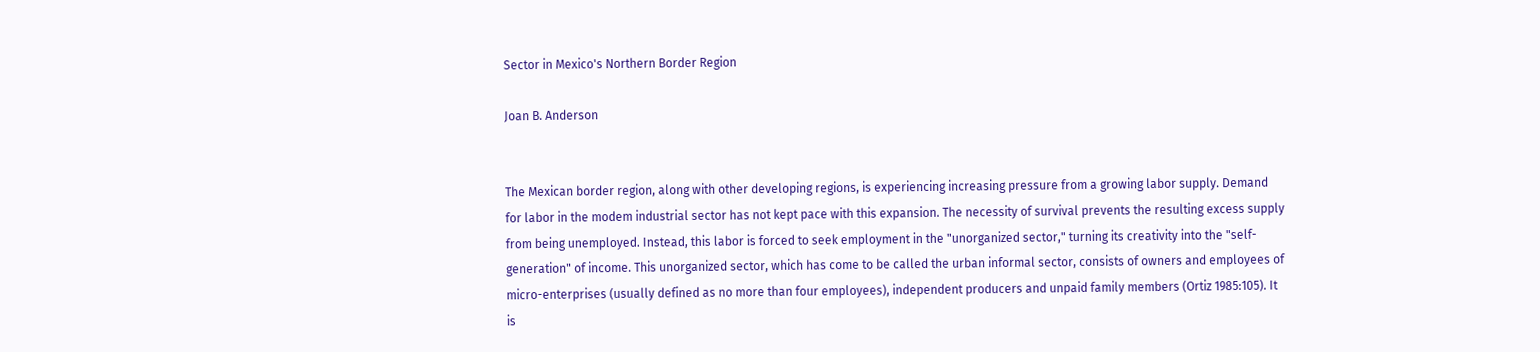Sector in Mexico's Northern Border Region

Joan B. Anderson


The Mexican border region, along with other developing regions, is experiencing increasing pressure from a growing labor supply. Demand for labor in the modem industrial sector has not kept pace with this expansion. The necessity of survival prevents the resulting excess supply from being unemployed. Instead, this labor is forced to seek employment in the "unorganized sector," turning its creativity into the "self-generation" of income. This unorganized sector, which has come to be called the urban informal sector, consists of owners and employees of micro-enterprises (usually defined as no more than four employees), independent producers and unpaid family members (Ortiz 1985:105). It is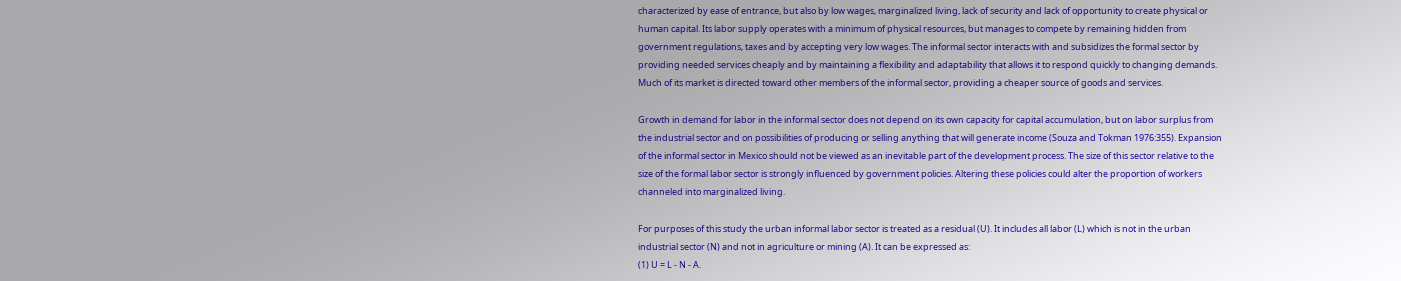characterized by ease of entrance, but also by low wages, marginalized living, lack of security and lack of opportunity to create physical or human capital. Its labor supply operates with a minimum of physical resources, but manages to compete by remaining hidden from government regulations, taxes and by accepting very low wages. The informal sector interacts with and subsidizes the formal sector by providing needed services cheaply and by maintaining a flexibility and adaptability that allows it to respond quickly to changing demands. Much of its market is directed toward other members of the informal sector, providing a cheaper source of goods and services.

Growth in demand for labor in the informal sector does not depend on its own capacity for capital accumulation, but on labor surplus from the industrial sector and on possibilities of producing or selling anything that will generate income (Souza and Tokman 1976:355). Expansion of the informal sector in Mexico should not be viewed as an inevitable part of the development process. The size of this sector relative to the size of the formal labor sector is strongly influenced by government policies. Altering these policies could alter the proportion of workers channeled into marginalized living.

For purposes of this study the urban informal labor sector is treated as a residual (U). It includes all labor (L) which is not in the urban industrial sector (N) and not in agriculture or mining (A). It can be expressed as:
(1) U = L - N - A.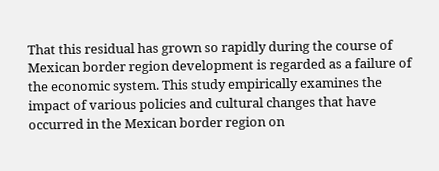That this residual has grown so rapidly during the course of Mexican border region development is regarded as a failure of the economic system. This study empirically examines the impact of various policies and cultural changes that have occurred in the Mexican border region on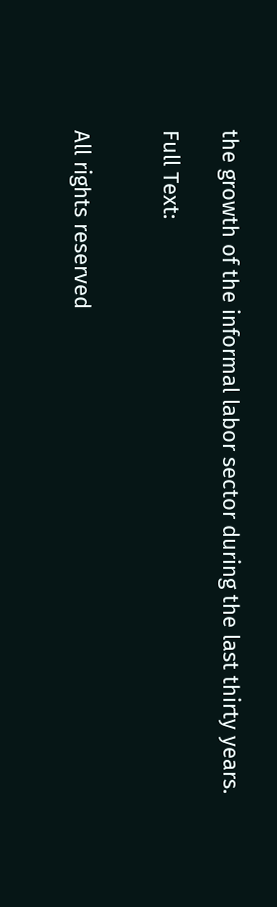the growth of the informal labor sector during the last thirty years.

Full Text:


All rights reserved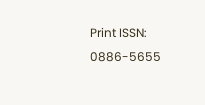Print ISSN: 0886-5655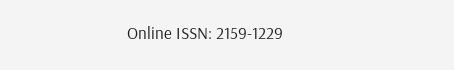Online ISSN: 2159-1229